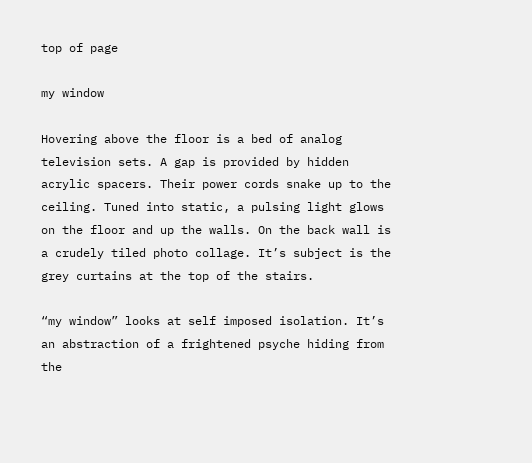top of page

my window

Hovering above the floor is a bed of analog television sets. A gap is provided by hidden acrylic spacers. Their power cords snake up to the ceiling. Tuned into static, a pulsing light glows on the floor and up the walls. On the back wall is a crudely tiled photo collage. It’s subject is the grey curtains at the top of the stairs.

“my window” looks at self imposed isolation. It’s an abstraction of a frightened psyche hiding from the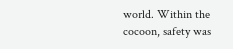world. Within the cocoon, safety was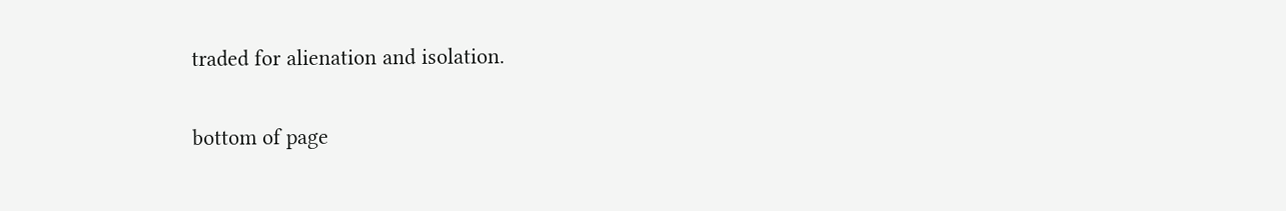traded for alienation and isolation.

bottom of page